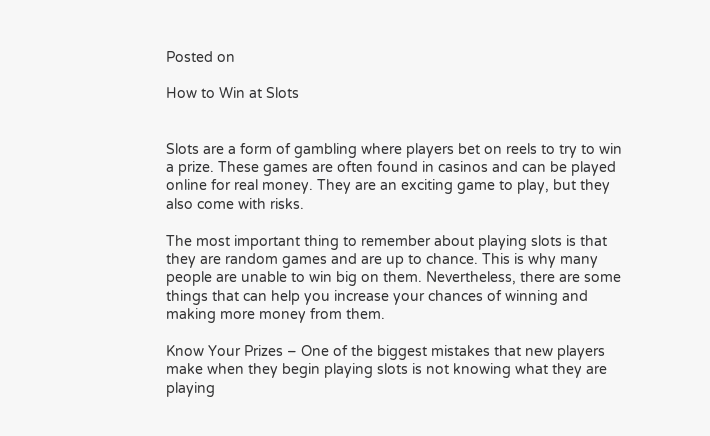Posted on

How to Win at Slots


Slots are a form of gambling where players bet on reels to try to win a prize. These games are often found in casinos and can be played online for real money. They are an exciting game to play, but they also come with risks.

The most important thing to remember about playing slots is that they are random games and are up to chance. This is why many people are unable to win big on them. Nevertheless, there are some things that can help you increase your chances of winning and making more money from them.

Know Your Prizes – One of the biggest mistakes that new players make when they begin playing slots is not knowing what they are playing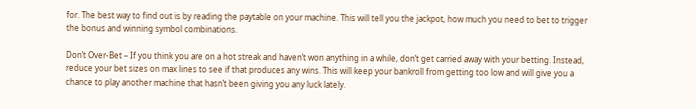for. The best way to find out is by reading the paytable on your machine. This will tell you the jackpot, how much you need to bet to trigger the bonus and winning symbol combinations.

Don’t Over-Bet – If you think you are on a hot streak and haven’t won anything in a while, don’t get carried away with your betting. Instead, reduce your bet sizes on max lines to see if that produces any wins. This will keep your bankroll from getting too low and will give you a chance to play another machine that hasn’t been giving you any luck lately.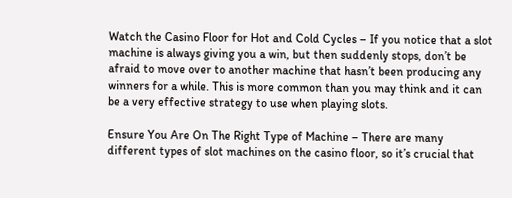Watch the Casino Floor for Hot and Cold Cycles – If you notice that a slot machine is always giving you a win, but then suddenly stops, don’t be afraid to move over to another machine that hasn’t been producing any winners for a while. This is more common than you may think and it can be a very effective strategy to use when playing slots.

Ensure You Are On The Right Type of Machine – There are many different types of slot machines on the casino floor, so it’s crucial that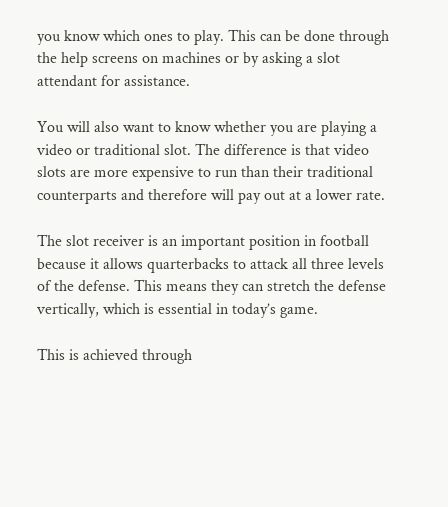you know which ones to play. This can be done through the help screens on machines or by asking a slot attendant for assistance.

You will also want to know whether you are playing a video or traditional slot. The difference is that video slots are more expensive to run than their traditional counterparts and therefore will pay out at a lower rate.

The slot receiver is an important position in football because it allows quarterbacks to attack all three levels of the defense. This means they can stretch the defense vertically, which is essential in today’s game.

This is achieved through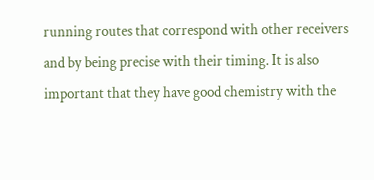running routes that correspond with other receivers and by being precise with their timing. It is also important that they have good chemistry with the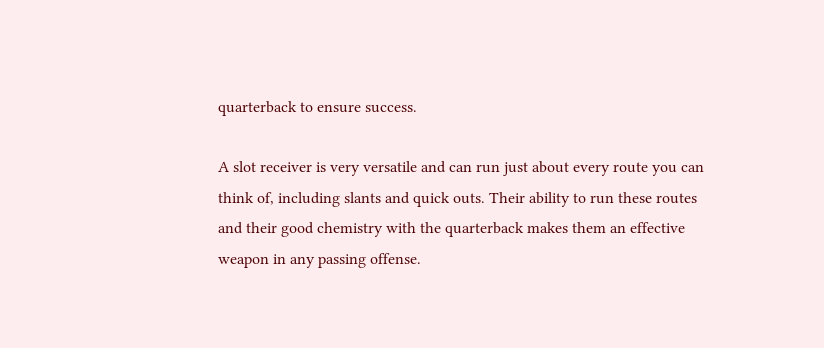quarterback to ensure success.

A slot receiver is very versatile and can run just about every route you can think of, including slants and quick outs. Their ability to run these routes and their good chemistry with the quarterback makes them an effective weapon in any passing offense.